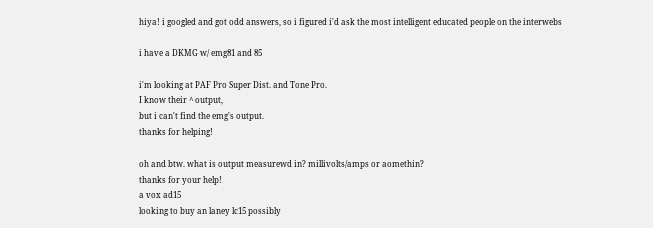hiya! i googled and got odd answers, so i figured i'd ask the most intelligent educated people on the interwebs

i have a DKMG w/ emg81 and 85

i'm looking at PAF Pro Super Dist. and Tone Pro.
I know their ^ output,
but i can't find the emg's output.
thanks for helping!

oh and btw. what is output measurewd in? millivolts/amps or aomethin?
thanks for your help!
a vox ad15
looking to buy an laney lc15 possibly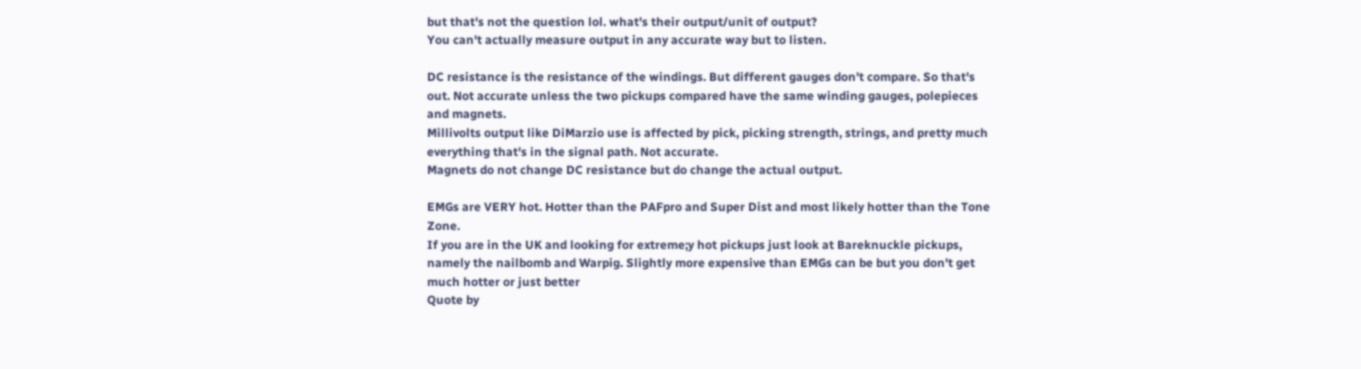but that's not the question lol. what's their output/unit of output?
You can't actually measure output in any accurate way but to listen.

DC resistance is the resistance of the windings. But different gauges don't compare. So that's out. Not accurate unless the two pickups compared have the same winding gauges, polepieces and magnets.
Millivolts output like DiMarzio use is affected by pick, picking strength, strings, and pretty much everything that's in the signal path. Not accurate.
Magnets do not change DC resistance but do change the actual output.

EMGs are VERY hot. Hotter than the PAFpro and Super Dist and most likely hotter than the Tone Zone.
If you are in the UK and looking for extreme;y hot pickups just look at Bareknuckle pickups, namely the nailbomb and Warpig. Slightly more expensive than EMGs can be but you don't get much hotter or just better
Quote by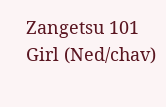Zangetsu 101
Girl (Ned/chav)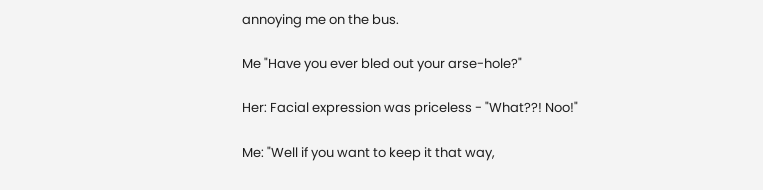annoying me on the bus.

Me "Have you ever bled out your arse-hole?"

Her: Facial expression was priceless - "What??! Noo!"

Me: "Well if you want to keep it that way,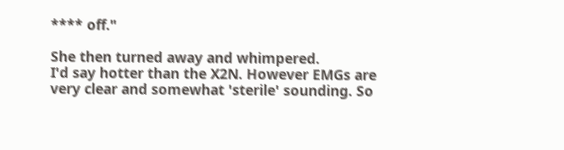**** off."

She then turned away and whimpered.
I'd say hotter than the X2N. However EMGs are very clear and somewhat 'sterile' sounding. So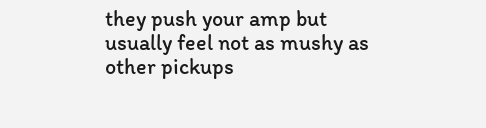they push your amp but usually feel not as mushy as other pickups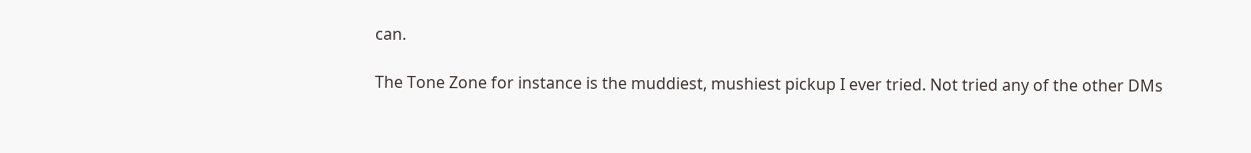can.

The Tone Zone for instance is the muddiest, mushiest pickup I ever tried. Not tried any of the other DMs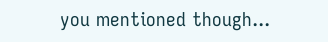you mentioned though...